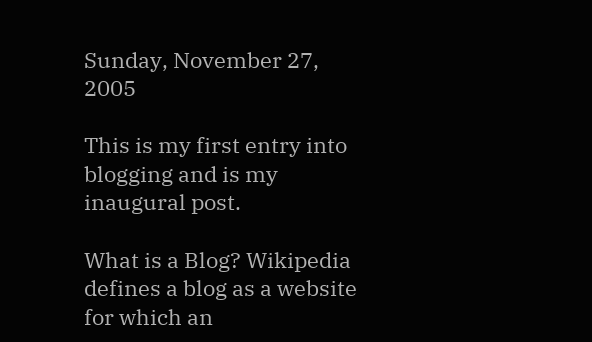Sunday, November 27, 2005

This is my first entry into blogging and is my inaugural post.

What is a Blog? Wikipedia defines a blog as a website for which an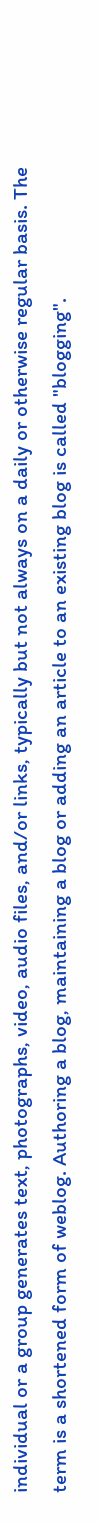individual or a group generates text, photographs, video, audio files, and/or links, typically but not always on a daily or otherwise regular basis. The term is a shortened form of weblog. Authoring a blog, maintaining a blog or adding an article to an existing blog is called "blogging".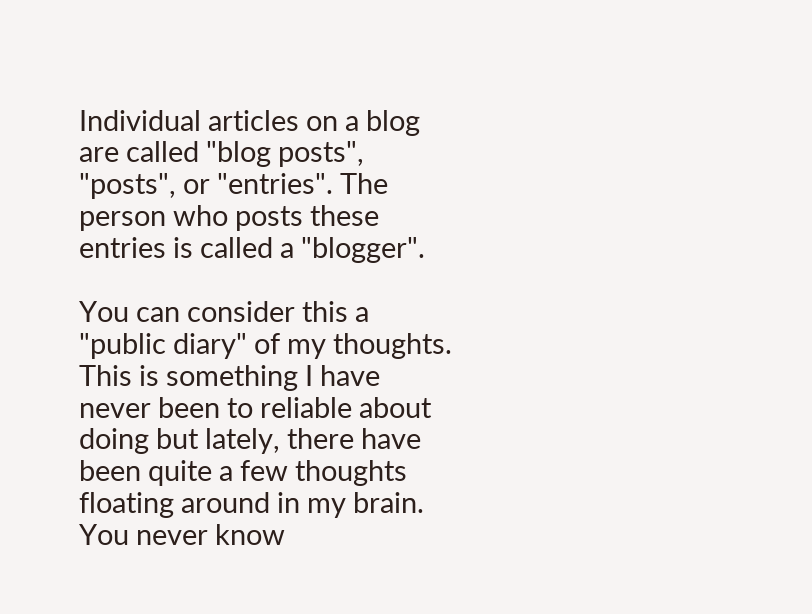Individual articles on a blog are called "blog posts", "posts", or "entries". The person who posts these entries is called a "blogger".

You can consider this a "public diary" of my thoughts. This is something I have never been to reliable about doing but lately, there have been quite a few thoughts floating around in my brain. You never know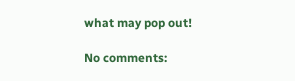what may pop out!

No comments: